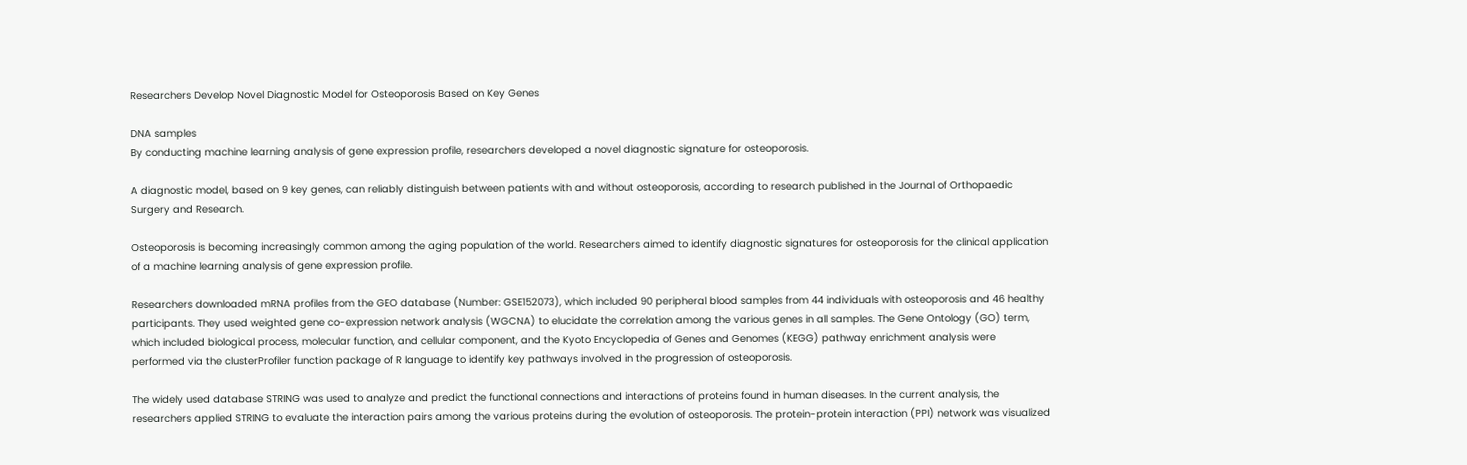Researchers Develop Novel Diagnostic Model for Osteoporosis Based on Key Genes

DNA samples
By conducting machine learning analysis of gene expression profile, researchers developed a novel diagnostic signature for osteoporosis.

A diagnostic model, based on 9 key genes, can reliably distinguish between patients with and without osteoporosis, according to research published in the Journal of Orthopaedic Surgery and Research.

Osteoporosis is becoming increasingly common among the aging population of the world. Researchers aimed to identify diagnostic signatures for osteoporosis for the clinical application of a machine learning analysis of gene expression profile.

Researchers downloaded mRNA profiles from the GEO database (Number: GSE152073), which included 90 peripheral blood samples from 44 individuals with osteoporosis and 46 healthy participants. They used weighted gene co-expression network analysis (WGCNA) to elucidate the correlation among the various genes in all samples. The Gene Ontology (GO) term, which included biological process, molecular function, and cellular component, and the Kyoto Encyclopedia of Genes and Genomes (KEGG) pathway enrichment analysis were performed via the clusterProfiler function package of R language to identify key pathways involved in the progression of osteoporosis.

The widely used database STRING was used to analyze and predict the functional connections and interactions of proteins found in human diseases. In the current analysis, the researchers applied STRING to evaluate the interaction pairs among the various proteins during the evolution of osteoporosis. The protein-protein interaction (PPI) network was visualized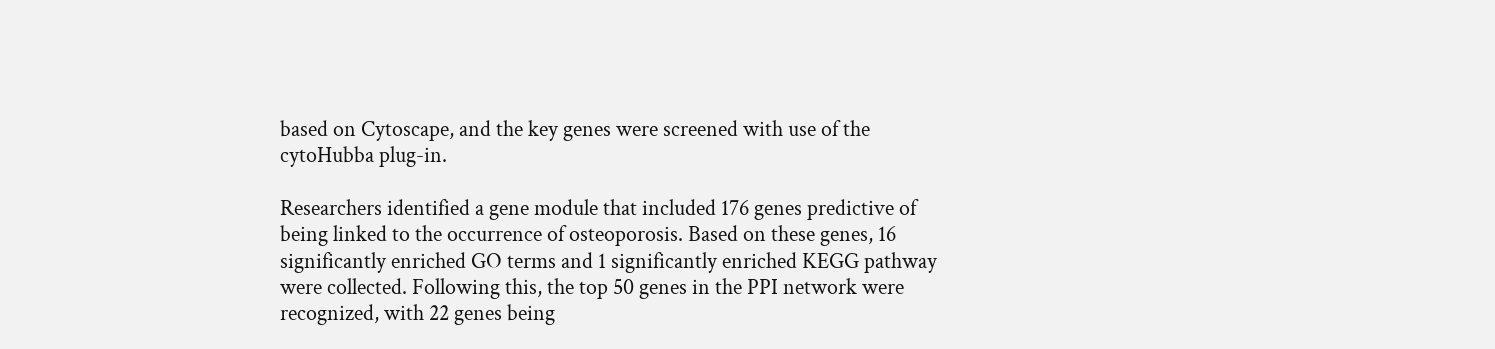based on Cytoscape, and the key genes were screened with use of the cytoHubba plug-in.

Researchers identified a gene module that included 176 genes predictive of being linked to the occurrence of osteoporosis. Based on these genes, 16 significantly enriched GO terms and 1 significantly enriched KEGG pathway were collected. Following this, the top 50 genes in the PPI network were recognized, with 22 genes being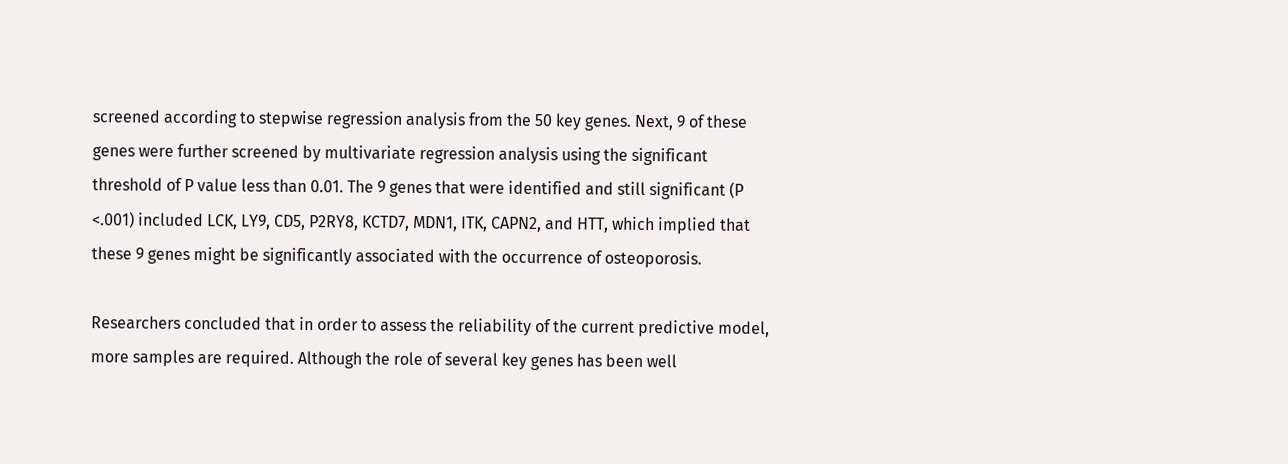screened according to stepwise regression analysis from the 50 key genes. Next, 9 of these genes were further screened by multivariate regression analysis using the significant threshold of P value less than 0.01. The 9 genes that were identified and still significant (P <.001) included LCK, LY9, CD5, P2RY8, KCTD7, MDN1, ITK, CAPN2, and HTT, which implied that these 9 genes might be significantly associated with the occurrence of osteoporosis.

Researchers concluded that in order to assess the reliability of the current predictive model, more samples are required. Although the role of several key genes has been well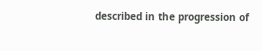described in the progression of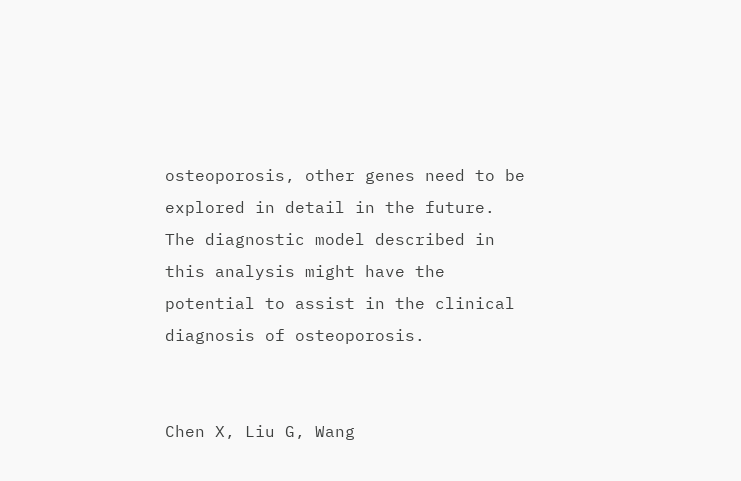osteoporosis, other genes need to be explored in detail in the future. The diagnostic model described in this analysis might have the potential to assist in the clinical diagnosis of osteoporosis.


Chen X, Liu G, Wang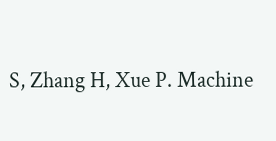S, Zhang H, Xue P. Machine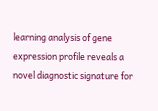learning analysis of gene expression profile reveals a novel diagnostic signature for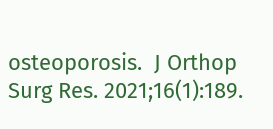osteoporosis.  J Orthop Surg Res. 2021;16(1):189.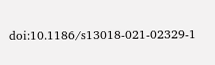doi:10.1186/s13018-021-02329-1